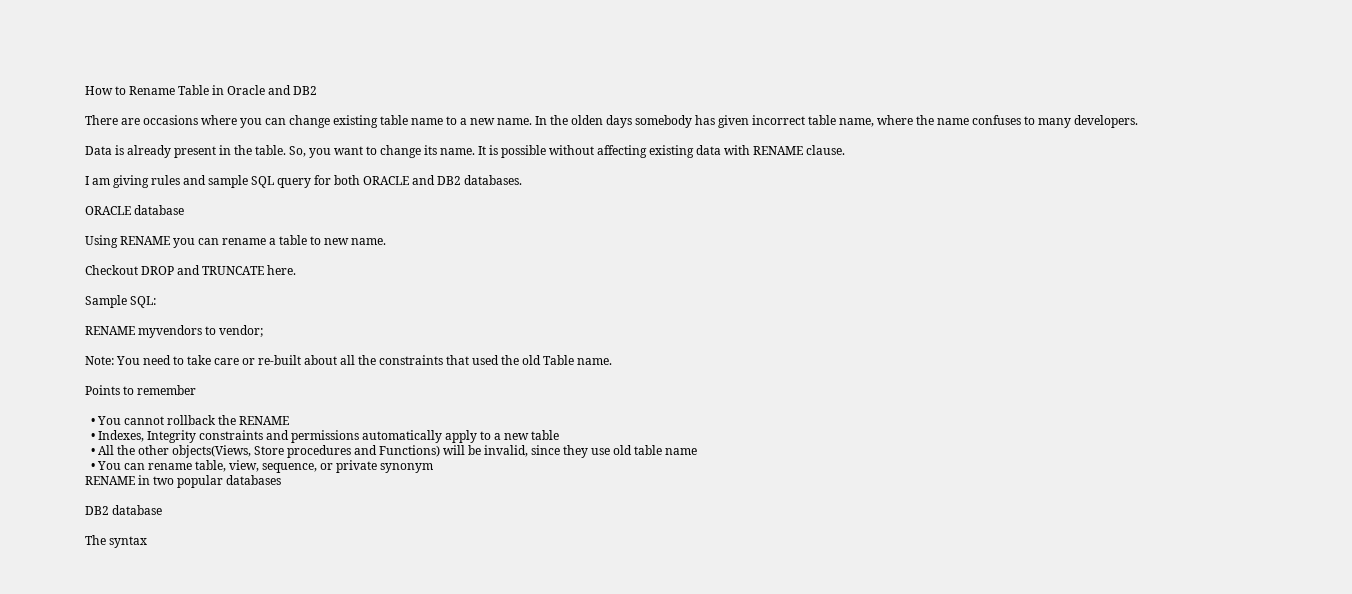How to Rename Table in Oracle and DB2

There are occasions where you can change existing table name to a new name. In the olden days somebody has given incorrect table name, where the name confuses to many developers.

Data is already present in the table. So, you want to change its name. It is possible without affecting existing data with RENAME clause.

I am giving rules and sample SQL query for both ORACLE and DB2 databases.

ORACLE database

Using RENAME you can rename a table to new name.

Checkout DROP and TRUNCATE here.

Sample SQL:

RENAME myvendors to vendor;

Note: You need to take care or re-built about all the constraints that used the old Table name.

Points to remember

  • You cannot rollback the RENAME
  • Indexes, Integrity constraints and permissions automatically apply to a new table
  • All the other objects(Views, Store procedures and Functions) will be invalid, since they use old table name
  • You can rename table, view, sequence, or private synonym
RENAME in two popular databases

DB2 database

The syntax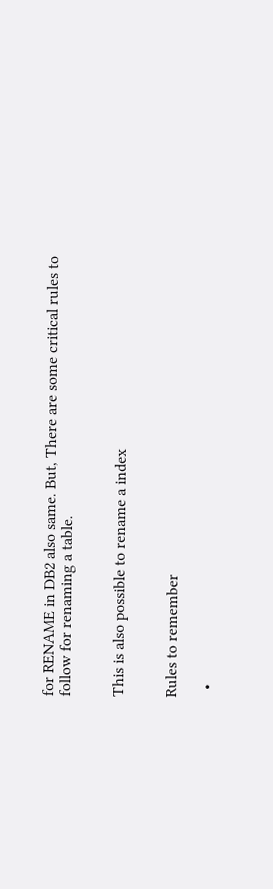for RENAME in DB2 also same. But, There are some critical rules to follow for renaming a table.


This is also possible to rename a index


Rules to remember

  •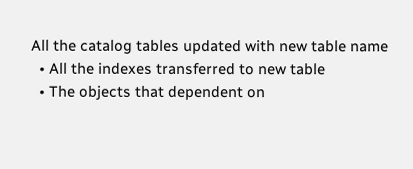All the catalog tables updated with new table name
  • All the indexes transferred to new table
  • The objects that dependent on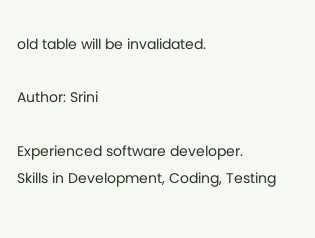old table will be invalidated.

Author: Srini

Experienced software developer. Skills in Development, Coding, Testing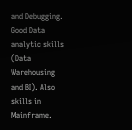and Debugging. Good Data analytic skills (Data Warehousing and BI). Also skills in Mainframe.